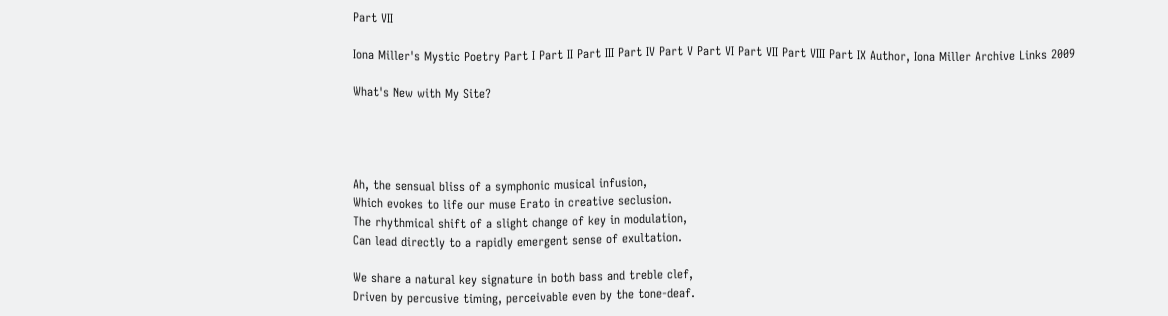Part VII

Iona Miller's Mystic Poetry Part I Part II Part III Part IV Part V Part VI Part VII Part VIII Part IX Author, Iona Miller Archive Links 2009

What's New with My Site?




Ah, the sensual bliss of a symphonic musical infusion,
Which evokes to life our muse Erato in creative seclusion.
The rhythmical shift of a slight change of key in modulation,
Can lead directly to a rapidly emergent sense of exultation.

We share a natural key signature in both bass and treble clef,
Driven by percusive timing, perceivable even by the tone-deaf.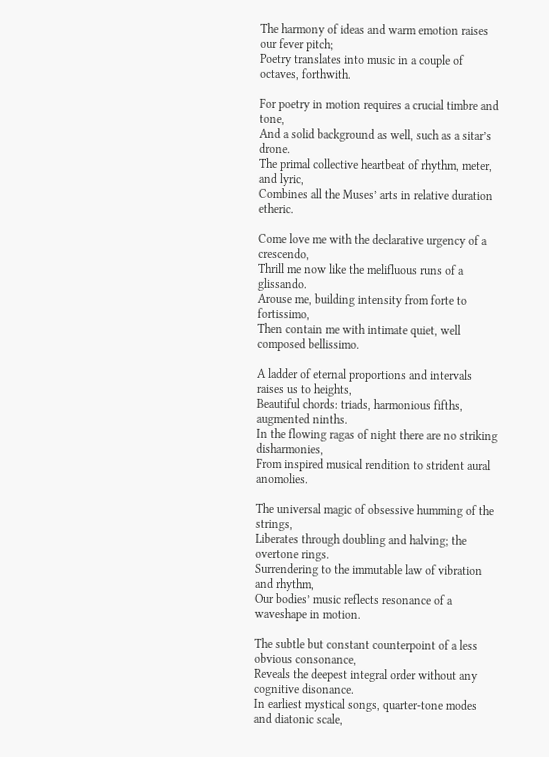The harmony of ideas and warm emotion raises our fever pitch;
Poetry translates into music in a couple of octaves, forthwith.

For poetry in motion requires a crucial timbre and tone,
And a solid background as well, such as a sitar’s drone.
The primal collective heartbeat of rhythm, meter, and lyric,
Combines all the Muses’ arts in relative duration etheric.

Come love me with the declarative urgency of a crescendo,
Thrill me now like the melifluous runs of a glissando.
Arouse me, building intensity from forte to fortissimo,
Then contain me with intimate quiet, well composed bellissimo.

A ladder of eternal proportions and intervals raises us to heights,
Beautiful chords: triads, harmonious fifths, augmented ninths.
In the flowing ragas of night there are no striking disharmonies,
From inspired musical rendition to strident aural anomolies.

The universal magic of obsessive humming of the strings,
Liberates through doubling and halving; the overtone rings.
Surrendering to the immutable law of vibration and rhythm,
Our bodies’ music reflects resonance of a waveshape in motion.

The subtle but constant counterpoint of a less obvious consonance,
Reveals the deepest integral order without any cognitive disonance.
In earliest mystical songs, quarter-tone modes and diatonic scale,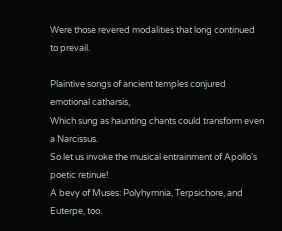Were those revered modalities that long continued to prevail.

Plaintive songs of ancient temples conjured emotional catharsis,
Which sung as haunting chants could transform even a Narcissus.
So let us invoke the musical entrainment of Apollo’s poetic retinue!
A bevy of Muses: Polyhymnia, Terpsichore, and Euterpe, too.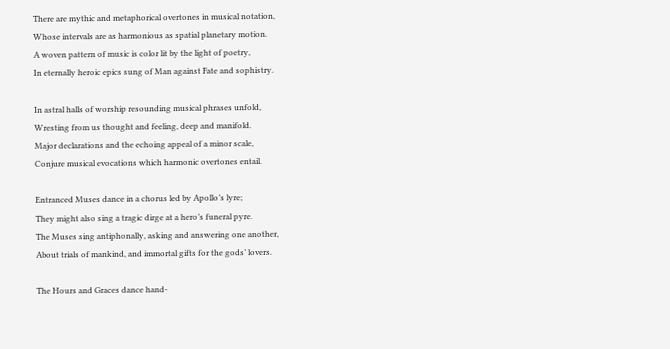There are mythic and metaphorical overtones in musical notation,
Whose intervals are as harmonious as spatial planetary motion.
A woven pattern of music is color lit by the light of poetry,
In eternally heroic epics sung of Man against Fate and sophistry.

In astral halls of worship resounding musical phrases unfold,
Wresting from us thought and feeling, deep and manifold.
Major declarations and the echoing appeal of a minor scale,
Conjure musical evocations which harmonic overtones entail.

Entranced Muses dance in a chorus led by Apollo’s lyre;
They might also sing a tragic dirge at a hero’s funeral pyre.
The Muses sing antiphonally, asking and answering one another,
About trials of mankind, and immortal gifts for the gods’ lovers.

The Hours and Graces dance hand-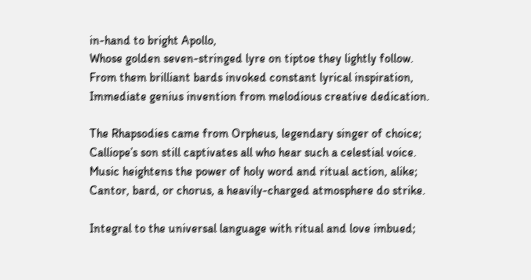in-hand to bright Apollo,
Whose golden seven-stringed lyre on tiptoe they lightly follow.
From them brilliant bards invoked constant lyrical inspiration,
Immediate genius invention from melodious creative dedication.

The Rhapsodies came from Orpheus, legendary singer of choice;
Calliope’s son still captivates all who hear such a celestial voice.
Music heightens the power of holy word and ritual action, alike;
Cantor, bard, or chorus, a heavily-charged atmosphere do strike.

Integral to the universal language with ritual and love imbued;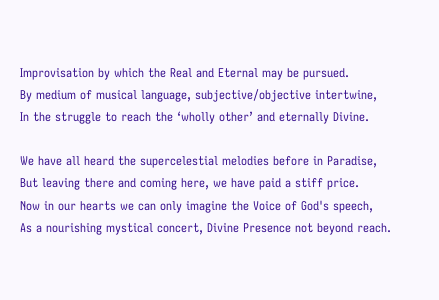Improvisation by which the Real and Eternal may be pursued.
By medium of musical language, subjective/objective intertwine,
In the struggle to reach the ‘wholly other’ and eternally Divine.

We have all heard the supercelestial melodies before in Paradise,
But leaving there and coming here, we have paid a stiff price.
Now in our hearts we can only imagine the Voice of God's speech,
As a nourishing mystical concert, Divine Presence not beyond reach.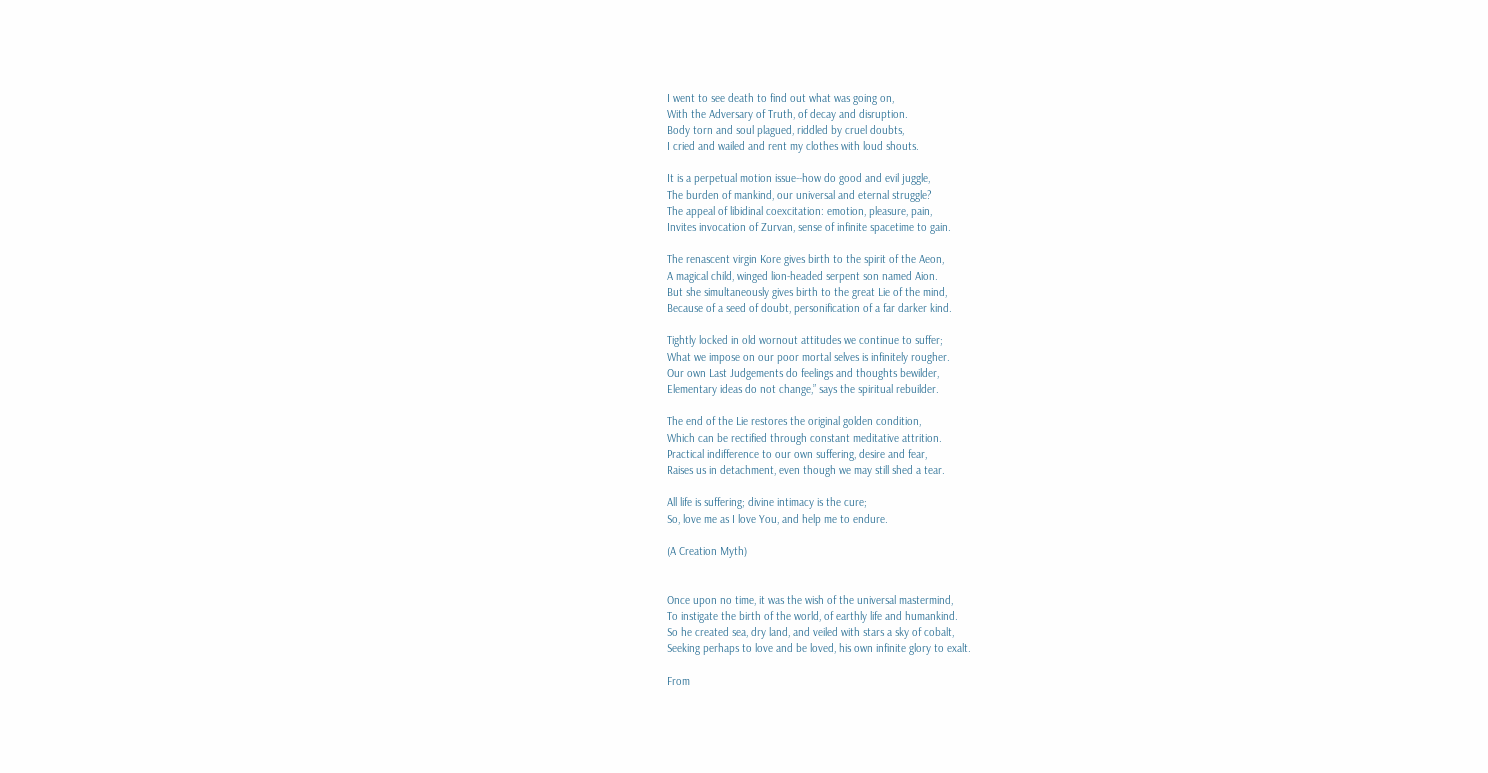I went to see death to find out what was going on,
With the Adversary of Truth, of decay and disruption.
Body torn and soul plagued, riddled by cruel doubts,
I cried and wailed and rent my clothes with loud shouts.

It is a perpetual motion issue--how do good and evil juggle,
The burden of mankind, our universal and eternal struggle?
The appeal of libidinal coexcitation: emotion, pleasure, pain,
Invites invocation of Zurvan, sense of infinite spacetime to gain.

The renascent virgin Kore gives birth to the spirit of the Aeon,
A magical child, winged lion-headed serpent son named Aion.
But she simultaneously gives birth to the great Lie of the mind,
Because of a seed of doubt, personification of a far darker kind.

Tightly locked in old wornout attitudes we continue to suffer;
What we impose on our poor mortal selves is infinitely rougher.
Our own Last Judgements do feelings and thoughts bewilder,
Elementary ideas do not change,” says the spiritual rebuilder.

The end of the Lie restores the original golden condition,
Which can be rectified through constant meditative attrition.
Practical indifference to our own suffering, desire and fear,
Raises us in detachment, even though we may still shed a tear.

All life is suffering; divine intimacy is the cure;
So, love me as I love You, and help me to endure.

(A Creation Myth)


Once upon no time, it was the wish of the universal mastermind,
To instigate the birth of the world, of earthly life and humankind.
So he created sea, dry land, and veiled with stars a sky of cobalt,
Seeking perhaps to love and be loved, his own infinite glory to exalt.

From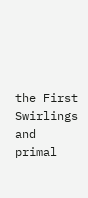the First Swirlings and primal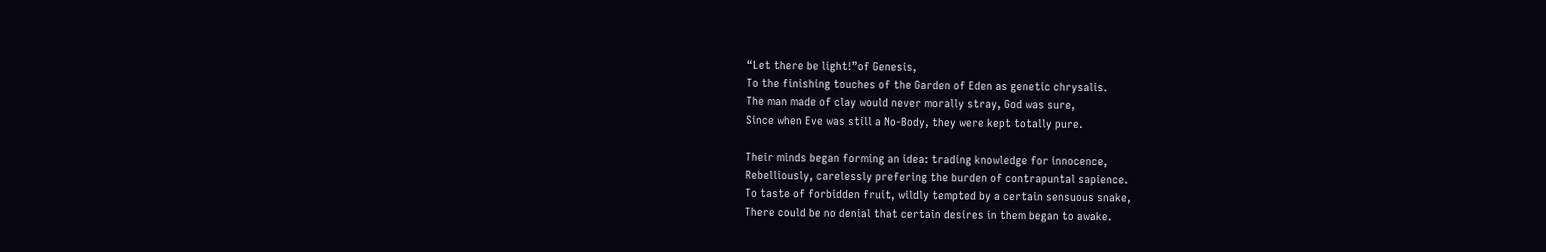“Let there be light!”of Genesis,
To the finishing touches of the Garden of Eden as genetic chrysalis.
The man made of clay would never morally stray, God was sure,
Since when Eve was still a No-Body, they were kept totally pure.

Their minds began forming an idea: trading knowledge for innocence,
Rebelliously, carelessly prefering the burden of contrapuntal sapience.
To taste of forbidden fruit, wildly tempted by a certain sensuous snake,
There could be no denial that certain desires in them began to awake.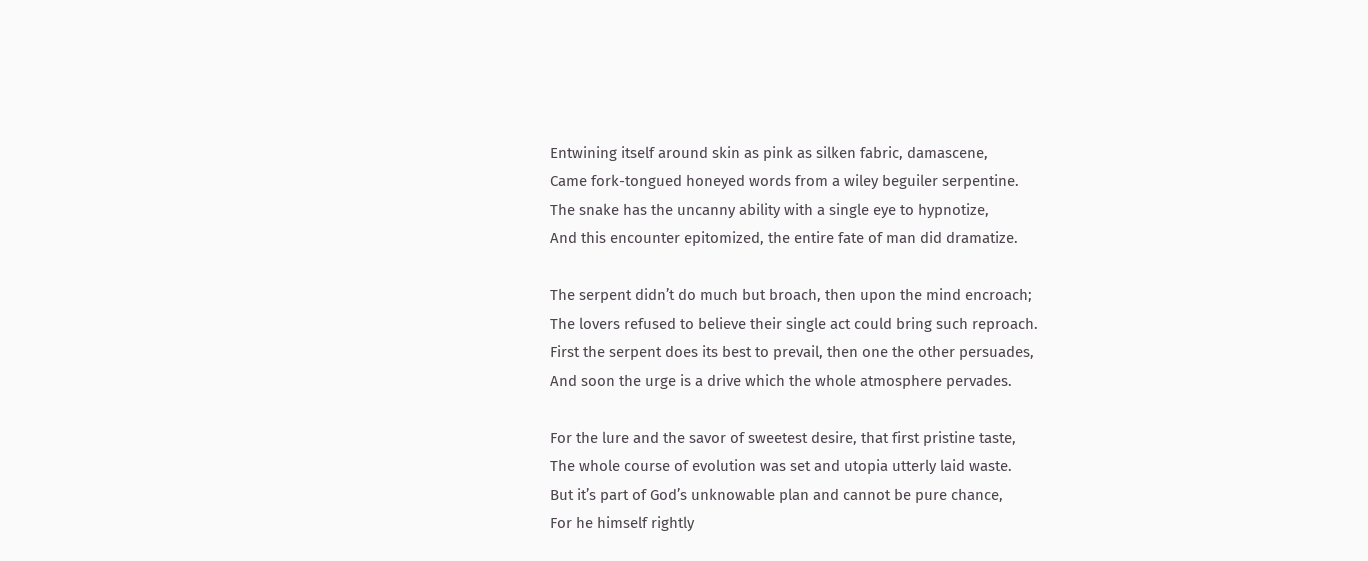Entwining itself around skin as pink as silken fabric, damascene,
Came fork-tongued honeyed words from a wiley beguiler serpentine.
The snake has the uncanny ability with a single eye to hypnotize,
And this encounter epitomized, the entire fate of man did dramatize.

The serpent didn’t do much but broach, then upon the mind encroach;
The lovers refused to believe their single act could bring such reproach.
First the serpent does its best to prevail, then one the other persuades,
And soon the urge is a drive which the whole atmosphere pervades.

For the lure and the savor of sweetest desire, that first pristine taste,
The whole course of evolution was set and utopia utterly laid waste.
But it’s part of God’s unknowable plan and cannot be pure chance,
For he himself rightly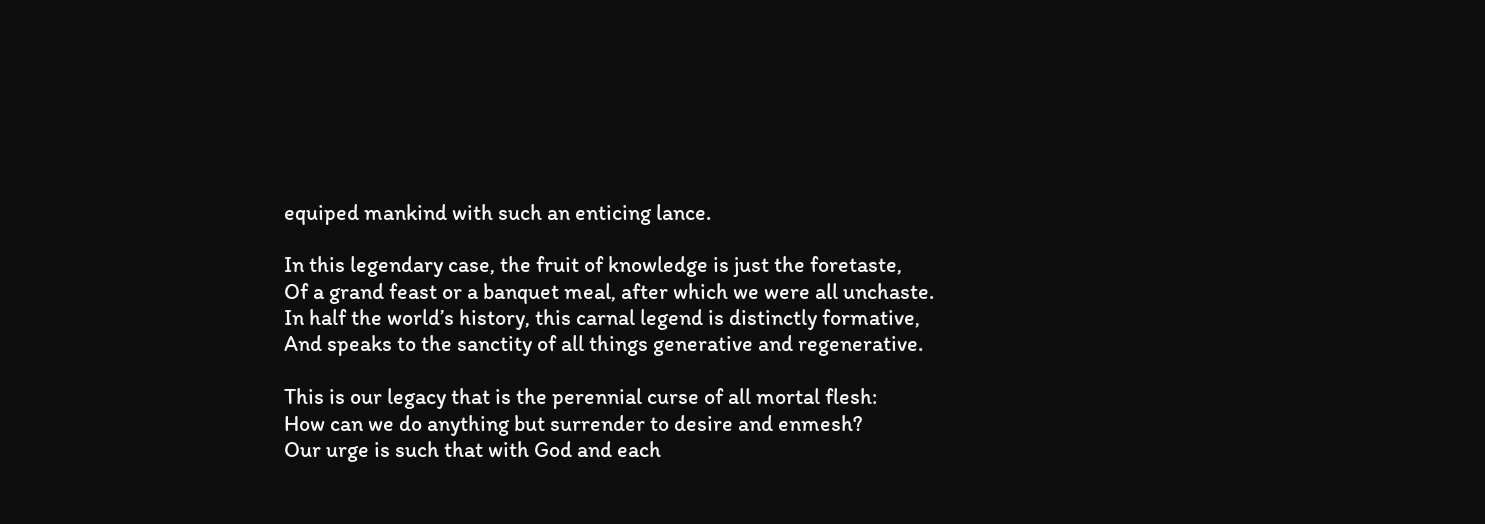equiped mankind with such an enticing lance.

In this legendary case, the fruit of knowledge is just the foretaste,
Of a grand feast or a banquet meal, after which we were all unchaste.
In half the world’s history, this carnal legend is distinctly formative,
And speaks to the sanctity of all things generative and regenerative.

This is our legacy that is the perennial curse of all mortal flesh:
How can we do anything but surrender to desire and enmesh?
Our urge is such that with God and each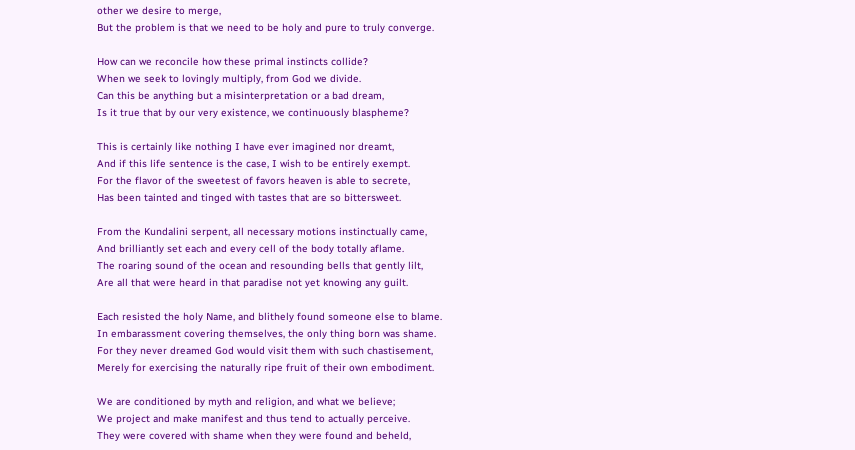other we desire to merge,
But the problem is that we need to be holy and pure to truly converge.

How can we reconcile how these primal instincts collide?
When we seek to lovingly multiply, from God we divide.
Can this be anything but a misinterpretation or a bad dream,
Is it true that by our very existence, we continuously blaspheme?

This is certainly like nothing I have ever imagined nor dreamt,
And if this life sentence is the case, I wish to be entirely exempt.
For the flavor of the sweetest of favors heaven is able to secrete,
Has been tainted and tinged with tastes that are so bittersweet.

From the Kundalini serpent, all necessary motions instinctually came,
And brilliantly set each and every cell of the body totally aflame.
The roaring sound of the ocean and resounding bells that gently lilt,
Are all that were heard in that paradise not yet knowing any guilt.

Each resisted the holy Name, and blithely found someone else to blame.
In embarassment covering themselves, the only thing born was shame.
For they never dreamed God would visit them with such chastisement,
Merely for exercising the naturally ripe fruit of their own embodiment.

We are conditioned by myth and religion, and what we believe;
We project and make manifest and thus tend to actually perceive.
They were covered with shame when they were found and beheld,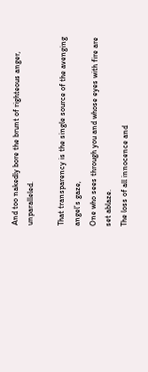And too nakedly bore the brunt of righteous anger, unparalleled.

That transparency is the single source of the avenging angel’s gaze,
One who sees through you and whose eyes with fire are set ablaze.
The loss of all innocence and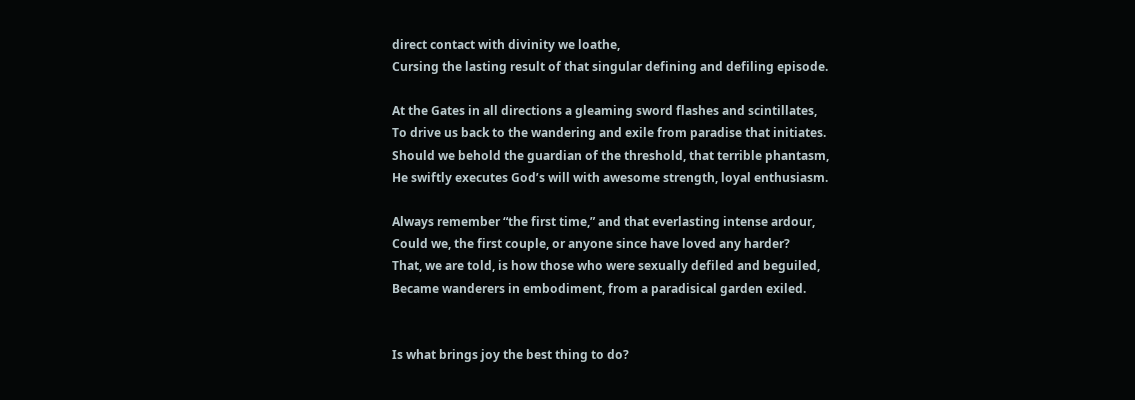direct contact with divinity we loathe,
Cursing the lasting result of that singular defining and defiling episode.

At the Gates in all directions a gleaming sword flashes and scintillates,
To drive us back to the wandering and exile from paradise that initiates.
Should we behold the guardian of the threshold, that terrible phantasm,
He swiftly executes God’s will with awesome strength, loyal enthusiasm.

Always remember “the first time,” and that everlasting intense ardour,
Could we, the first couple, or anyone since have loved any harder?
That, we are told, is how those who were sexually defiled and beguiled,
Became wanderers in embodiment, from a paradisical garden exiled.


Is what brings joy the best thing to do?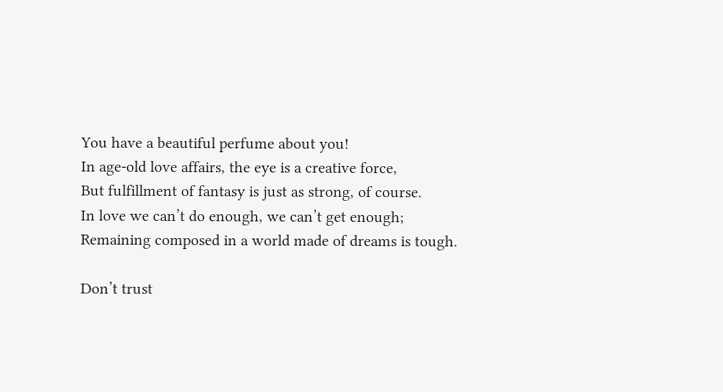You have a beautiful perfume about you!
In age-old love affairs, the eye is a creative force,
But fulfillment of fantasy is just as strong, of course.
In love we can’t do enough, we can’t get enough;
Remaining composed in a world made of dreams is tough.

Don’t trust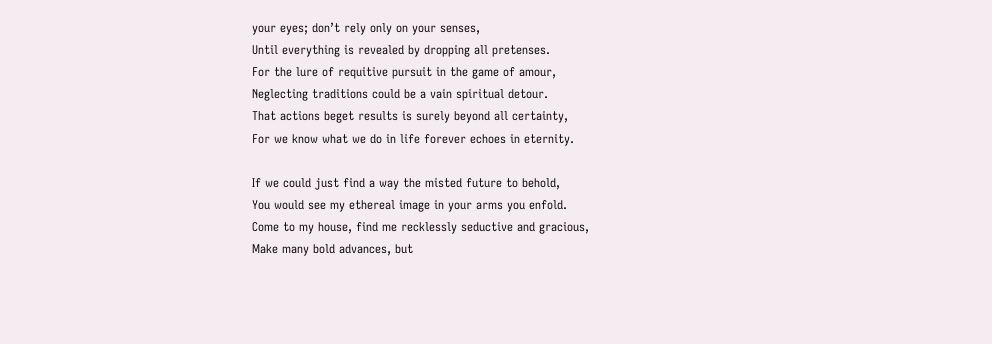your eyes; don’t rely only on your senses,
Until everything is revealed by dropping all pretenses.
For the lure of requitive pursuit in the game of amour,
Neglecting traditions could be a vain spiritual detour.
That actions beget results is surely beyond all certainty,
For we know what we do in life forever echoes in eternity.

If we could just find a way the misted future to behold,
You would see my ethereal image in your arms you enfold.
Come to my house, find me recklessly seductive and gracious,
Make many bold advances, but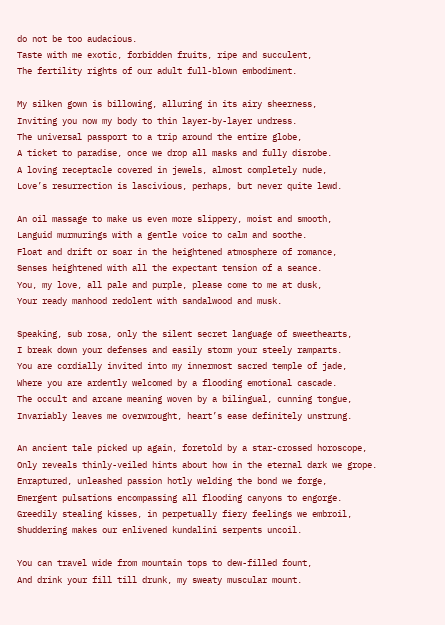do not be too audacious.
Taste with me exotic, forbidden fruits, ripe and succulent,
The fertility rights of our adult full-blown embodiment.

My silken gown is billowing, alluring in its airy sheerness,
Inviting you now my body to thin layer-by-layer undress.
The universal passport to a trip around the entire globe,
A ticket to paradise, once we drop all masks and fully disrobe.
A loving receptacle covered in jewels, almost completely nude,
Love’s resurrection is lascivious, perhaps, but never quite lewd.

An oil massage to make us even more slippery, moist and smooth,
Languid murmurings with a gentle voice to calm and soothe.
Float and drift or soar in the heightened atmosphere of romance,
Senses heightened with all the expectant tension of a seance.
You, my love, all pale and purple, please come to me at dusk,
Your ready manhood redolent with sandalwood and musk.

Speaking, sub rosa, only the silent secret language of sweethearts,
I break down your defenses and easily storm your steely ramparts.
You are cordially invited into my innermost sacred temple of jade,
Where you are ardently welcomed by a flooding emotional cascade.
The occult and arcane meaning woven by a bilingual, cunning tongue,
Invariably leaves me overwrought, heart’s ease definitely unstrung.

An ancient tale picked up again, foretold by a star-crossed horoscope,
Only reveals thinly-veiled hints about how in the eternal dark we grope.
Enraptured, unleashed passion hotly welding the bond we forge,
Emergent pulsations encompassing all flooding canyons to engorge.
Greedily stealing kisses, in perpetually fiery feelings we embroil,
Shuddering makes our enlivened kundalini serpents uncoil.

You can travel wide from mountain tops to dew-filled fount,
And drink your fill till drunk, my sweaty muscular mount.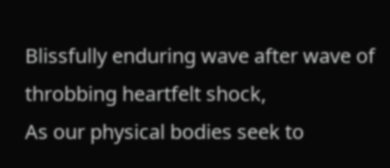Blissfully enduring wave after wave of throbbing heartfelt shock,
As our physical bodies seek to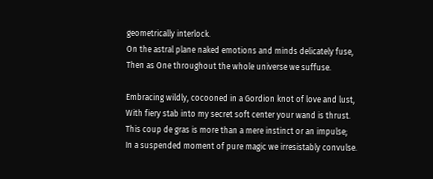geometrically interlock.
On the astral plane naked emotions and minds delicately fuse,
Then as One throughout the whole universe we suffuse.

Embracing wildly, cocooned in a Gordion knot of love and lust,
With fiery stab into my secret soft center your wand is thrust.
This coup de gras is more than a mere instinct or an impulse;
In a suspended moment of pure magic we irresistably convulse.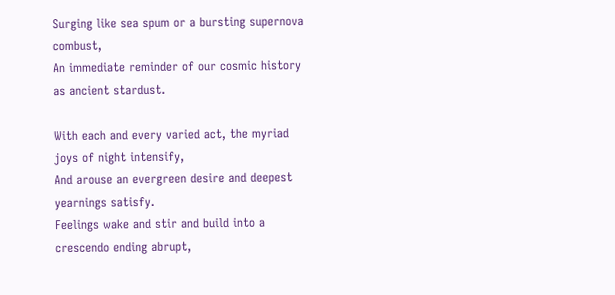Surging like sea spum or a bursting supernova combust,
An immediate reminder of our cosmic history as ancient stardust.

With each and every varied act, the myriad joys of night intensify,
And arouse an evergreen desire and deepest yearnings satisfy.
Feelings wake and stir and build into a crescendo ending abrupt,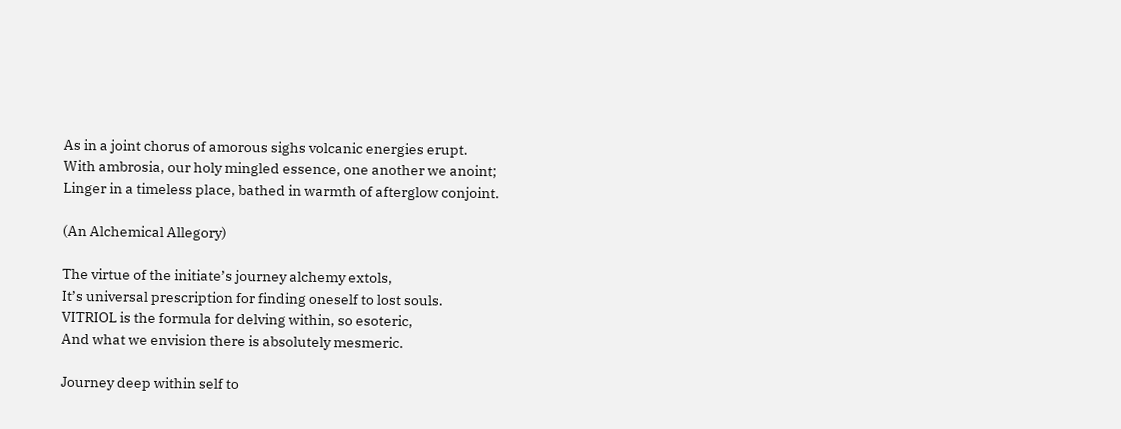As in a joint chorus of amorous sighs volcanic energies erupt.
With ambrosia, our holy mingled essence, one another we anoint;
Linger in a timeless place, bathed in warmth of afterglow conjoint.

(An Alchemical Allegory)

The virtue of the initiate’s journey alchemy extols,
It’s universal prescription for finding oneself to lost souls.
VITRIOL is the formula for delving within, so esoteric,
And what we envision there is absolutely mesmeric.

Journey deep within self to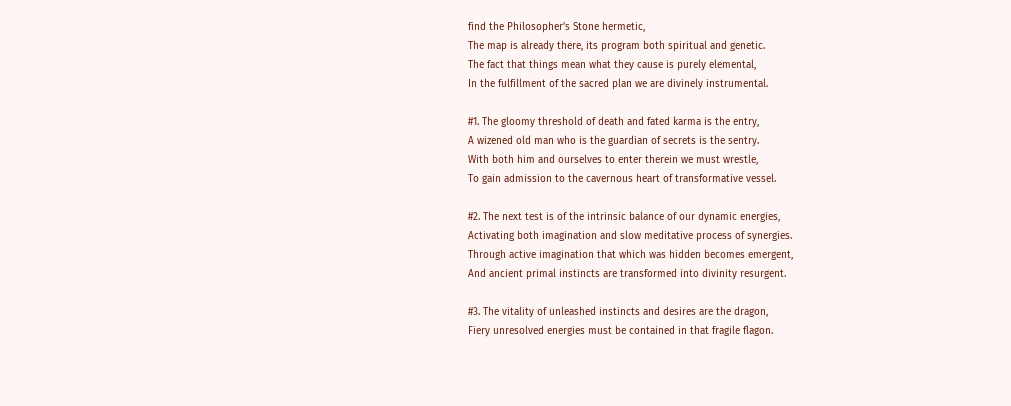find the Philosopher’s Stone hermetic,
The map is already there, its program both spiritual and genetic.
The fact that things mean what they cause is purely elemental,
In the fulfillment of the sacred plan we are divinely instrumental.

#1. The gloomy threshold of death and fated karma is the entry,
A wizened old man who is the guardian of secrets is the sentry.
With both him and ourselves to enter therein we must wrestle,
To gain admission to the cavernous heart of transformative vessel.

#2. The next test is of the intrinsic balance of our dynamic energies,
Activating both imagination and slow meditative process of synergies.
Through active imagination that which was hidden becomes emergent,
And ancient primal instincts are transformed into divinity resurgent.

#3. The vitality of unleashed instincts and desires are the dragon,
Fiery unresolved energies must be contained in that fragile flagon.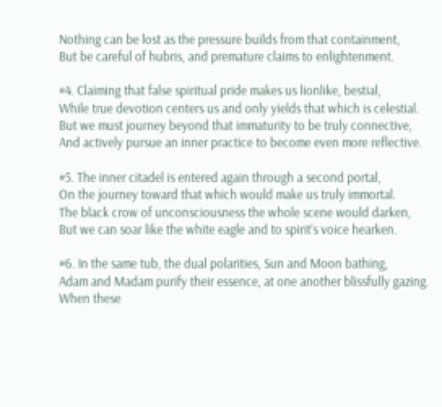Nothing can be lost as the pressure builds from that containment,
But be careful of hubris, and premature claims to enlightenment.

#4. Claiming that false spiritual pride makes us lionlike, bestial,
While true devotion centers us and only yields that which is celestial.
But we must journey beyond that immaturity to be truly connective,
And actively pursue an inner practice to become even more reflective.

#5. The inner citadel is entered again through a second portal,
On the journey toward that which would make us truly immortal.
The black crow of unconsciousness the whole scene would darken,
But we can soar like the white eagle and to spirit’s voice hearken.

#6. In the same tub, the dual polarities, Sun and Moon bathing,
Adam and Madam purify their essence, at one another blissfully gazing.
When these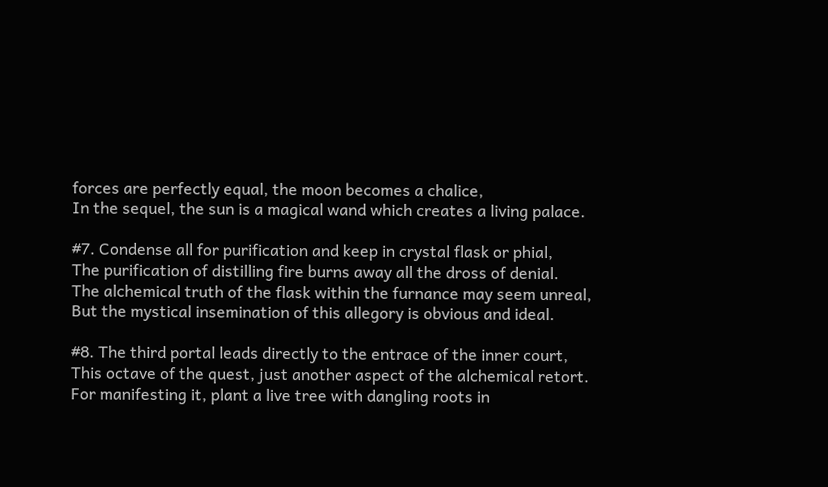forces are perfectly equal, the moon becomes a chalice,
In the sequel, the sun is a magical wand which creates a living palace.

#7. Condense all for purification and keep in crystal flask or phial,
The purification of distilling fire burns away all the dross of denial.
The alchemical truth of the flask within the furnance may seem unreal,
But the mystical insemination of this allegory is obvious and ideal.

#8. The third portal leads directly to the entrace of the inner court,
This octave of the quest, just another aspect of the alchemical retort.
For manifesting it, plant a live tree with dangling roots in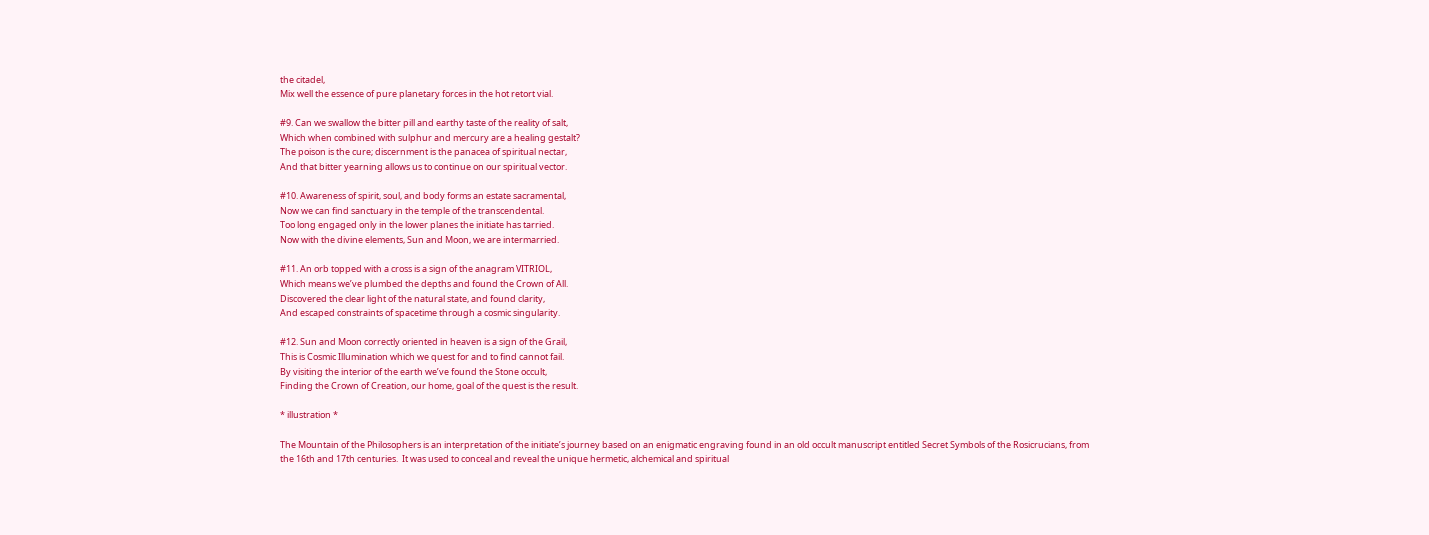the citadel,
Mix well the essence of pure planetary forces in the hot retort vial.

#9. Can we swallow the bitter pill and earthy taste of the reality of salt,
Which when combined with sulphur and mercury are a healing gestalt?
The poison is the cure; discernment is the panacea of spiritual nectar,
And that bitter yearning allows us to continue on our spiritual vector.

#10. Awareness of spirit, soul, and body forms an estate sacramental,
Now we can find sanctuary in the temple of the transcendental.
Too long engaged only in the lower planes the initiate has tarried.
Now with the divine elements, Sun and Moon, we are intermarried.

#11. An orb topped with a cross is a sign of the anagram VITRIOL,
Which means we’ve plumbed the depths and found the Crown of All.
Discovered the clear light of the natural state, and found clarity,
And escaped constraints of spacetime through a cosmic singularity.

#12. Sun and Moon correctly oriented in heaven is a sign of the Grail,
This is Cosmic Illumination which we quest for and to find cannot fail.
By visiting the interior of the earth we’ve found the Stone occult,
Finding the Crown of Creation, our home, goal of the quest is the result.

* illustration *

The Mountain of the Philosophers is an interpretation of the initiate’s journey based on an enigmatic engraving found in an old occult manuscript entitled Secret Symbols of the Rosicrucians, from the 16th and 17th centuries.  It was used to conceal and reveal the unique hermetic, alchemical and spiritual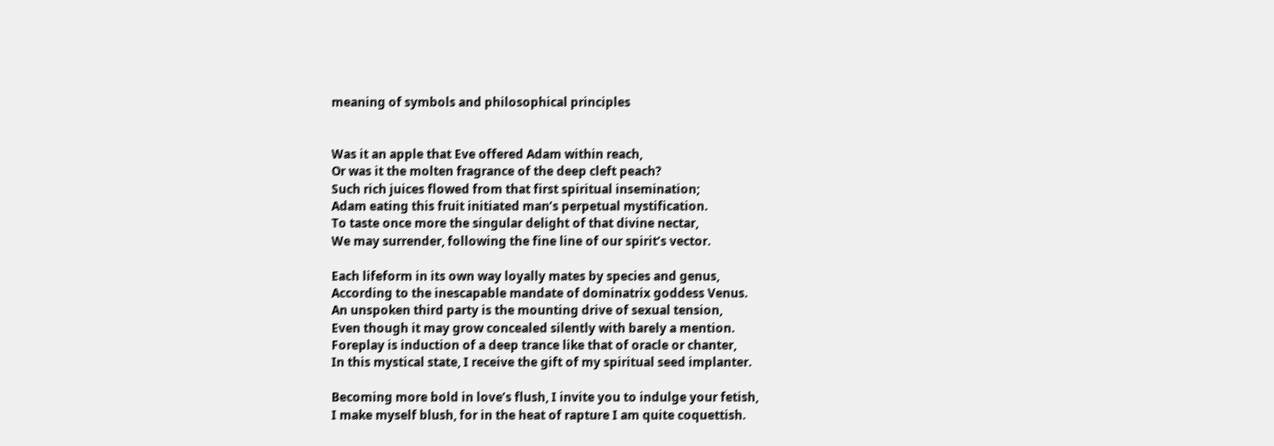meaning of symbols and philosophical principles


Was it an apple that Eve offered Adam within reach,
Or was it the molten fragrance of the deep cleft peach?
Such rich juices flowed from that first spiritual insemination;
Adam eating this fruit initiated man’s perpetual mystification.
To taste once more the singular delight of that divine nectar,
We may surrender, following the fine line of our spirit’s vector.

Each lifeform in its own way loyally mates by species and genus,
According to the inescapable mandate of dominatrix goddess Venus.
An unspoken third party is the mounting drive of sexual tension,
Even though it may grow concealed silently with barely a mention.
Foreplay is induction of a deep trance like that of oracle or chanter,
In this mystical state, I receive the gift of my spiritual seed implanter.

Becoming more bold in love’s flush, I invite you to indulge your fetish,
I make myself blush, for in the heat of rapture I am quite coquettish.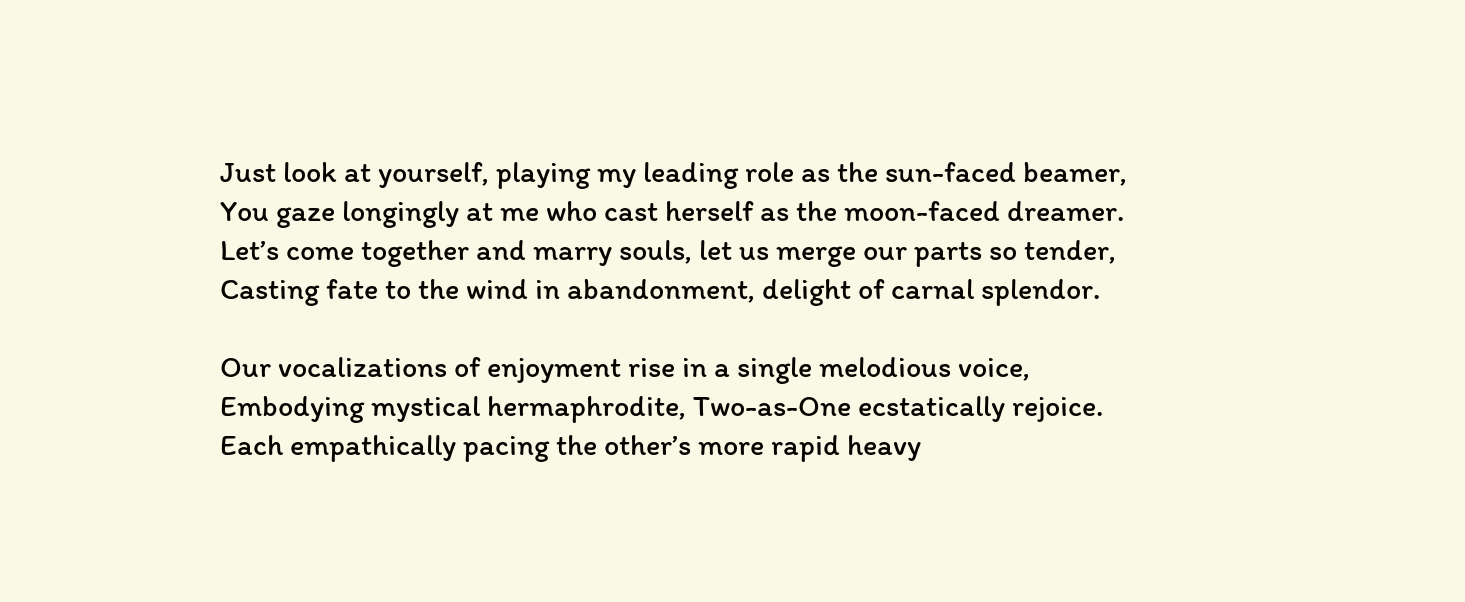Just look at yourself, playing my leading role as the sun-faced beamer,
You gaze longingly at me who cast herself as the moon-faced dreamer.
Let’s come together and marry souls, let us merge our parts so tender,
Casting fate to the wind in abandonment, delight of carnal splendor.

Our vocalizations of enjoyment rise in a single melodious voice,
Embodying mystical hermaphrodite, Two-as-One ecstatically rejoice.
Each empathically pacing the other’s more rapid heavy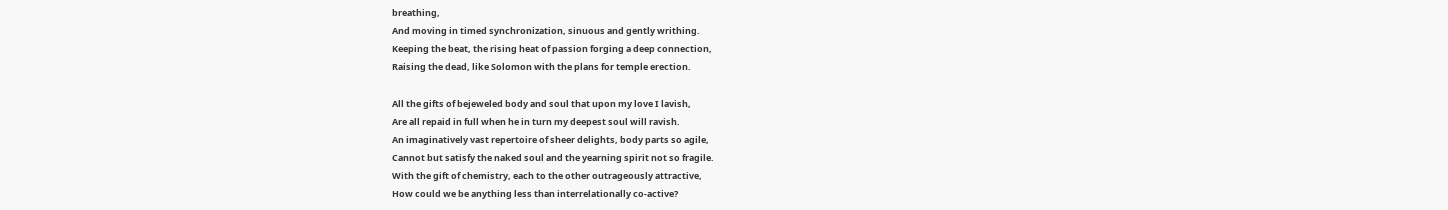breathing,
And moving in timed synchronization, sinuous and gently writhing.
Keeping the beat, the rising heat of passion forging a deep connection,
Raising the dead, like Solomon with the plans for temple erection.

All the gifts of bejeweled body and soul that upon my love I lavish,
Are all repaid in full when he in turn my deepest soul will ravish.
An imaginatively vast repertoire of sheer delights, body parts so agile,
Cannot but satisfy the naked soul and the yearning spirit not so fragile.
With the gift of chemistry, each to the other outrageously attractive,
How could we be anything less than interrelationally co-active?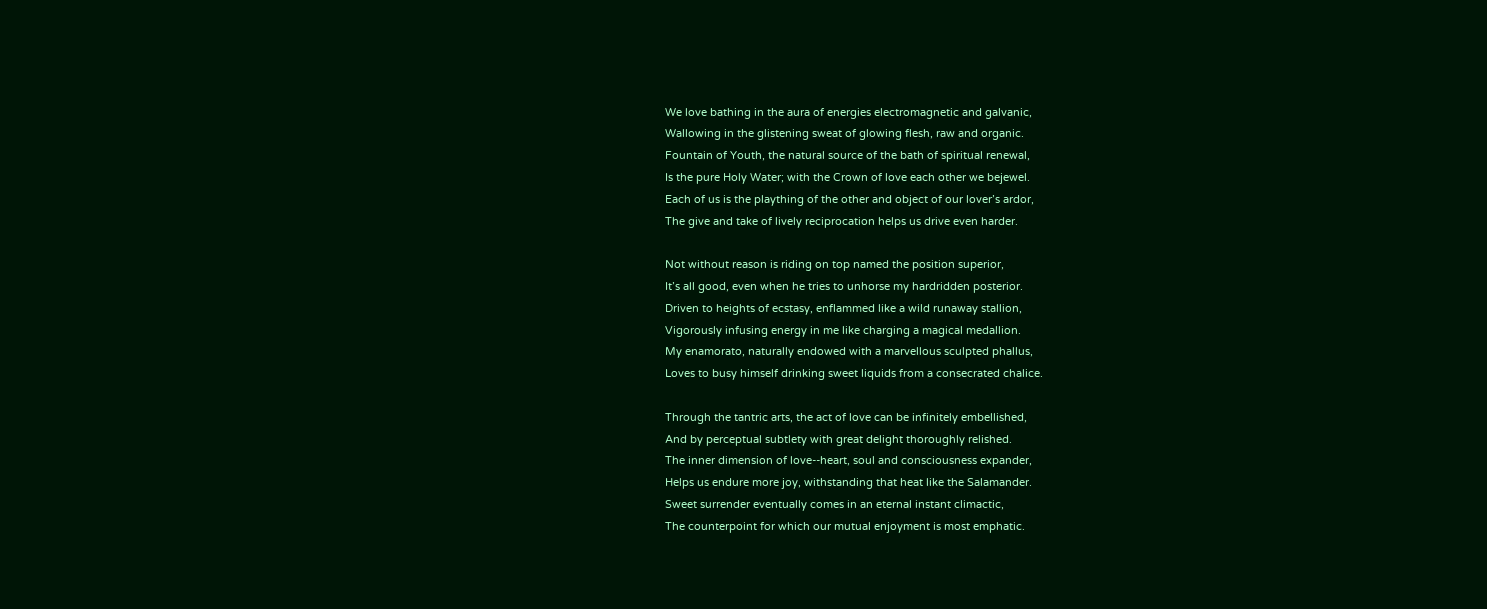We love bathing in the aura of energies electromagnetic and galvanic,
Wallowing in the glistening sweat of glowing flesh, raw and organic.
Fountain of Youth, the natural source of the bath of spiritual renewal,
Is the pure Holy Water; with the Crown of love each other we bejewel.
Each of us is the plaything of the other and object of our lover’s ardor,
The give and take of lively reciprocation helps us drive even harder.

Not without reason is riding on top named the position superior,
It’s all good, even when he tries to unhorse my hardridden posterior.
Driven to heights of ecstasy, enflammed like a wild runaway stallion,
Vigorously infusing energy in me like charging a magical medallion.
My enamorato, naturally endowed with a marvellous sculpted phallus,
Loves to busy himself drinking sweet liquids from a consecrated chalice.

Through the tantric arts, the act of love can be infinitely embellished,
And by perceptual subtlety with great delight thoroughly relished.
The inner dimension of love--heart, soul and consciousness expander,
Helps us endure more joy, withstanding that heat like the Salamander.
Sweet surrender eventually comes in an eternal instant climactic,
The counterpoint for which our mutual enjoyment is most emphatic.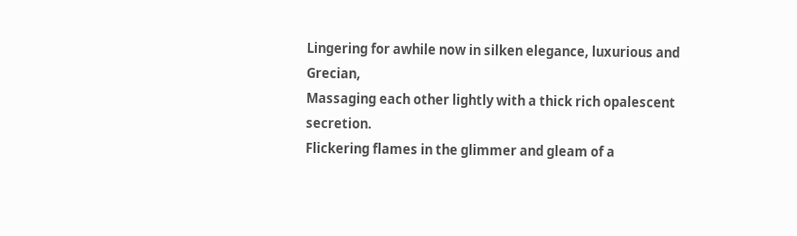Lingering for awhile now in silken elegance, luxurious and Grecian,
Massaging each other lightly with a thick rich opalescent secretion.
Flickering flames in the glimmer and gleam of a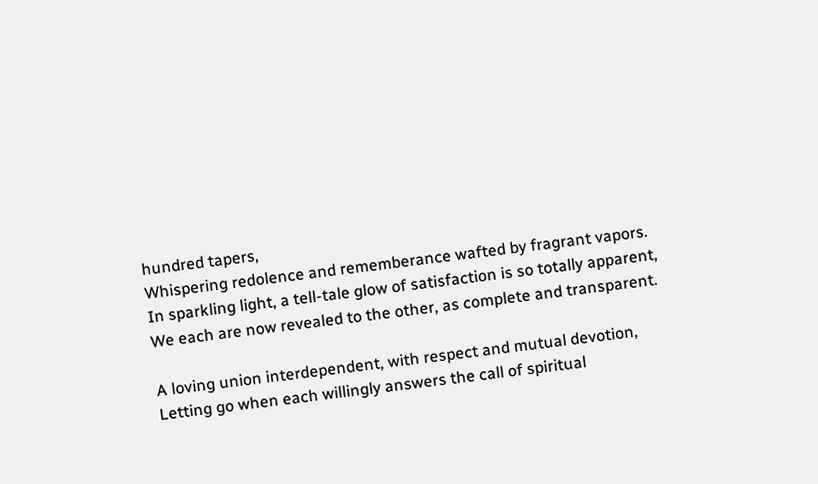hundred tapers,
Whispering redolence and rememberance wafted by fragrant vapors.
In sparkling light, a tell-tale glow of satisfaction is so totally apparent,
We each are now revealed to the other, as complete and transparent.

A loving union interdependent, with respect and mutual devotion,
Letting go when each willingly answers the call of spiritual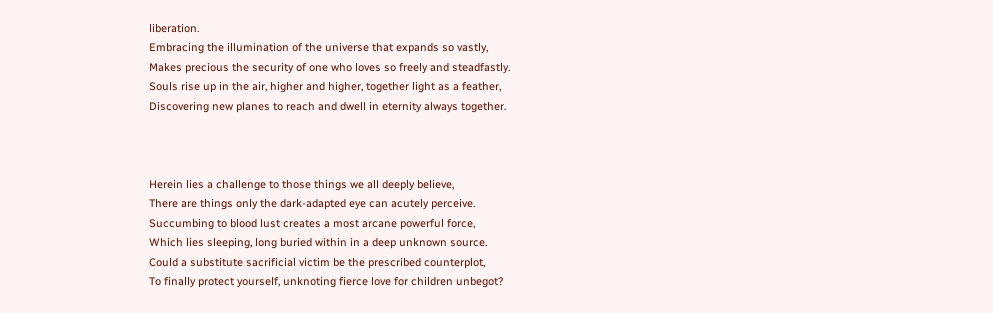liberation.
Embracing the illumination of the universe that expands so vastly,
Makes precious the security of one who loves so freely and steadfastly.
Souls rise up in the air, higher and higher, together light as a feather,
Discovering new planes to reach and dwell in eternity always together.



Herein lies a challenge to those things we all deeply believe,
There are things only the dark-adapted eye can acutely perceive.
Succumbing to blood lust creates a most arcane powerful force,
Which lies sleeping, long buried within in a deep unknown source.
Could a substitute sacrificial victim be the prescribed counterplot,
To finally protect yourself, unknoting fierce love for children unbegot?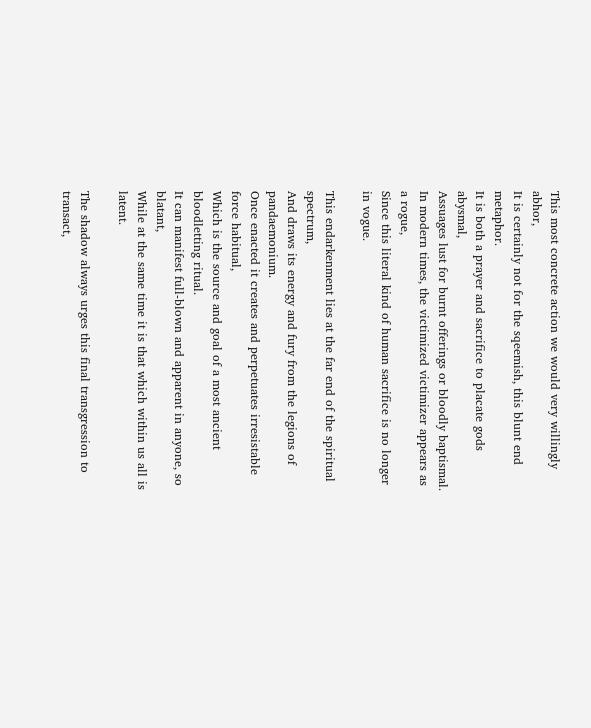This most concrete action we would very willingly abhor,
It is certainly not for the sqeemish, this blunt end metaphor.
It is both a prayer and sacrifice to placate gods abysmal,
Assuages lust for burnt offerings or bloodly baptismal.
In modern times, the victimized victimizer appears as a rogue,
Since this literal kind of human sacrifice is no longer in vogue.

This endarkenment lies at the far end of the spiritual spectrum,
And draws its energy and fury from the legions of pandaemonium.
Once enacted it creates and perpetuates irresistable force habitual,
Which is the source and goal of a most ancient bloodletting ritual.
It can manifest full-blown and apparent in anyone, so blatant,
While at the same time it is that which within us all is latent.

The shadow always urges this final transgression to transact,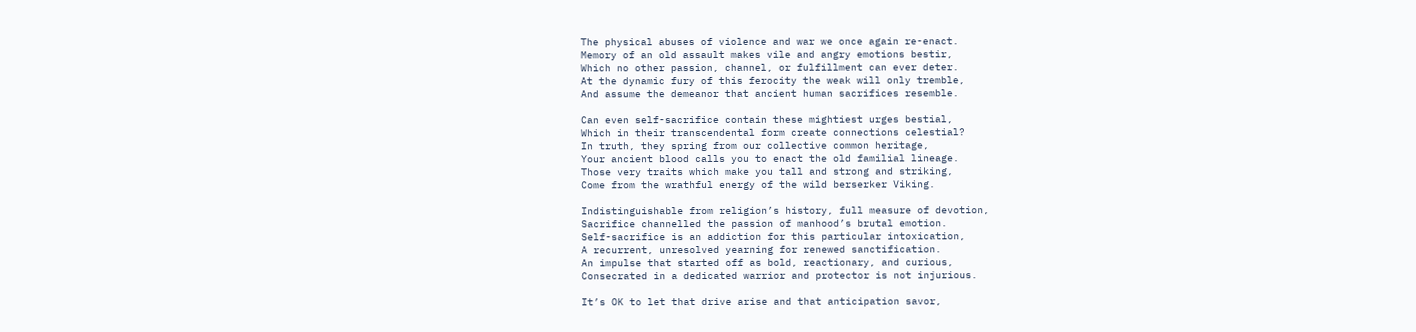The physical abuses of violence and war we once again re-enact.
Memory of an old assault makes vile and angry emotions bestir,
Which no other passion, channel, or fulfillment can ever deter.
At the dynamic fury of this ferocity the weak will only tremble,
And assume the demeanor that ancient human sacrifices resemble.

Can even self-sacrifice contain these mightiest urges bestial,
Which in their transcendental form create connections celestial?
In truth, they spring from our collective common heritage,
Your ancient blood calls you to enact the old familial lineage.
Those very traits which make you tall and strong and striking,
Come from the wrathful energy of the wild berserker Viking.

Indistinguishable from religion’s history, full measure of devotion,
Sacrifice channelled the passion of manhood’s brutal emotion.
Self-sacrifice is an addiction for this particular intoxication,
A recurrent, unresolved yearning for renewed sanctification.
An impulse that started off as bold, reactionary, and curious,
Consecrated in a dedicated warrior and protector is not injurious.

It’s OK to let that drive arise and that anticipation savor,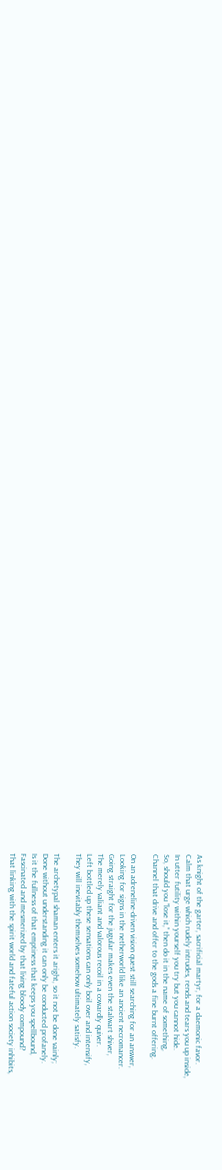As knight of the garter, sacrificial martyr, for a daemonic favor.
Calm that urge which rudely intrudes, rends and tears you up inside,
In utter futility within yourself you try but you cannot hide.
So, should you “lose it,” then do it in the name of something,
Channel that drive and offer to the gods a fine burnt offering.

On an adreneline-driven vision quest still searching for an answer,
Looking for signs in the netherworld like an ancient necromancer.
Going straight for the jugular makes even the stalwart shiver,
The merely valiant and valorous recoil in a cowardly quiver.
Left bottled up these sensations can only boil over and intensify,
They will inevitably themselves somehow ultimately satisfy.

The archetypal shaman enters it aright, so it not be done vainly;
Done without understanding it can only be conducted profanely.
Is it the fullness of that emptiness that keeps you spellbound,
Fascinated and mesmerized by that living bloody compound?
That linking with the spirit world and fateful action society inhibits,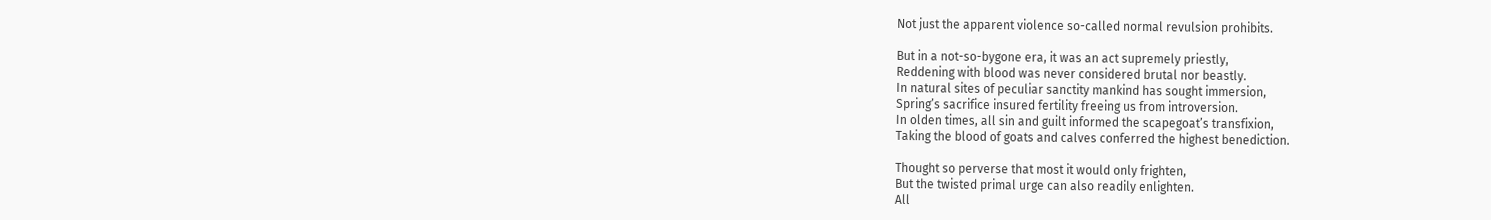Not just the apparent violence so-called normal revulsion prohibits.

But in a not-so-bygone era, it was an act supremely priestly,
Reddening with blood was never considered brutal nor beastly.
In natural sites of peculiar sanctity mankind has sought immersion,
Spring’s sacrifice insured fertility freeing us from introversion.
In olden times, all sin and guilt informed the scapegoat’s transfixion,
Taking the blood of goats and calves conferred the highest benediction.

Thought so perverse that most it would only frighten,
But the twisted primal urge can also readily enlighten.
All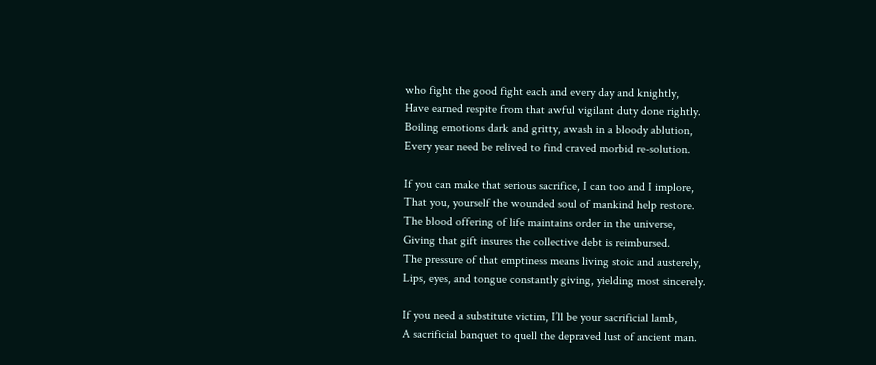who fight the good fight each and every day and knightly,
Have earned respite from that awful vigilant duty done rightly.
Boiling emotions dark and gritty, awash in a bloody ablution,
Every year need be relived to find craved morbid re-solution.

If you can make that serious sacrifice, I can too and I implore,
That you, yourself the wounded soul of mankind help restore.
The blood offering of life maintains order in the universe,
Giving that gift insures the collective debt is reimbursed.
The pressure of that emptiness means living stoic and austerely,
Lips, eyes, and tongue constantly giving, yielding most sincerely.

If you need a substitute victim, I’ll be your sacrificial lamb,
A sacrificial banquet to quell the depraved lust of ancient man.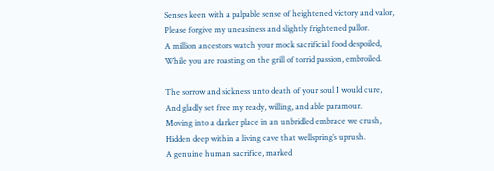Senses keen with a palpable sense of heightened victory and valor,
Please forgive my uneasiness and slightly frightened pallor.
A million ancestors watch your mock sacrificial food despoiled,
While you are roasting on the grill of torrid passion, embroiled.

The sorrow and sickness unto death of your soul I would cure,
And gladly set free my ready, willing, and able paramour.
Moving into a darker place in an unbridled embrace we crush,
Hidden deep within a living cave that wellspring’s uprush.
A genuine human sacrifice, marked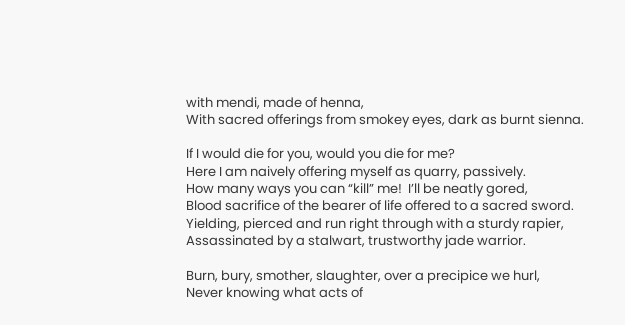with mendi, made of henna,
With sacred offerings from smokey eyes, dark as burnt sienna.

If I would die for you, would you die for me?
Here I am naively offering myself as quarry, passively.
How many ways you can “kill” me!  I’ll be neatly gored,
Blood sacrifice of the bearer of life offered to a sacred sword.
Yielding, pierced and run right through with a sturdy rapier,
Assassinated by a stalwart, trustworthy jade warrior.

Burn, bury, smother, slaughter, over a precipice we hurl,
Never knowing what acts of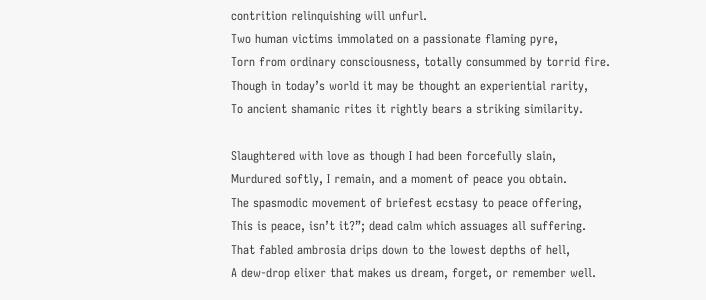contrition relinquishing will unfurl.
Two human victims immolated on a passionate flaming pyre,
Torn from ordinary consciousness, totally consummed by torrid fire.
Though in today’s world it may be thought an experiential rarity,
To ancient shamanic rites it rightly bears a striking similarity.

Slaughtered with love as though I had been forcefully slain,
Murdured softly, I remain, and a moment of peace you obtain.
The spasmodic movement of briefest ecstasy to peace offering,
This is peace, isn’t it?”; dead calm which assuages all suffering.
That fabled ambrosia drips down to the lowest depths of hell,
A dew-drop elixer that makes us dream, forget, or remember well.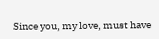Since you, my love, must have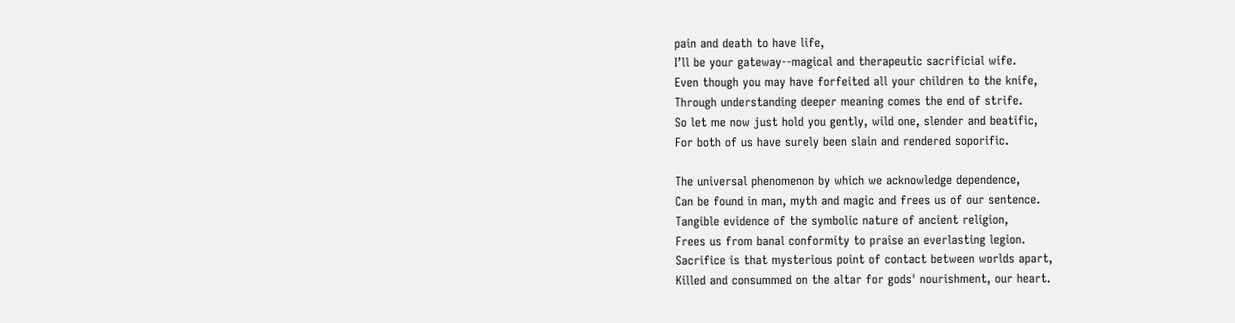pain and death to have life,
I’ll be your gateway--magical and therapeutic sacrificial wife.
Even though you may have forfeited all your children to the knife,
Through understanding deeper meaning comes the end of strife.
So let me now just hold you gently, wild one, slender and beatific,
For both of us have surely been slain and rendered soporific.

The universal phenomenon by which we acknowledge dependence,
Can be found in man, myth and magic and frees us of our sentence.
Tangible evidence of the symbolic nature of ancient religion,
Frees us from banal conformity to praise an everlasting legion.
Sacrifice is that mysterious point of contact between worlds apart,
Killed and consummed on the altar for gods' nourishment, our heart.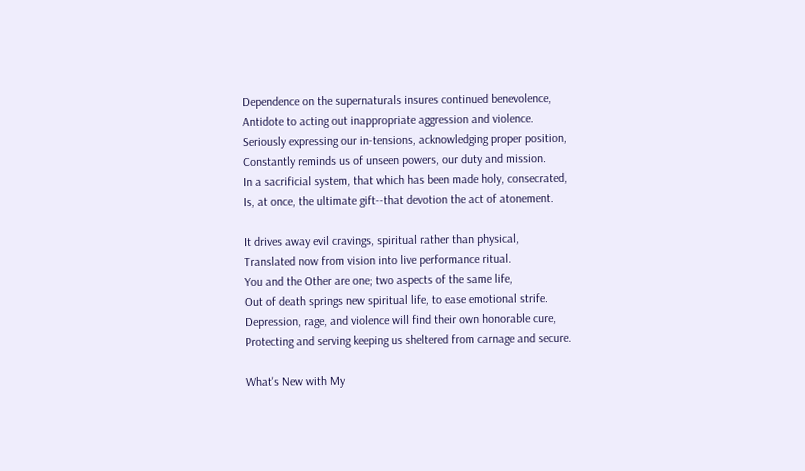Dependence on the supernaturals insures continued benevolence,
Antidote to acting out inappropriate aggression and violence.
Seriously expressing our in-tensions, acknowledging proper position,
Constantly reminds us of unseen powers, our duty and mission.
In a sacrificial system, that which has been made holy, consecrated,
Is, at once, the ultimate gift--that devotion the act of atonement.

It drives away evil cravings, spiritual rather than physical,
Translated now from vision into live performance ritual.
You and the Other are one; two aspects of the same life,
Out of death springs new spiritual life, to ease emotional strife.
Depression, rage, and violence will find their own honorable cure,
Protecting and serving keeping us sheltered from carnage and secure.

What's New with My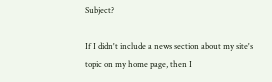Subject?

If I didn't include a news section about my site's topic on my home page, then I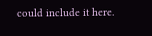could include it here.